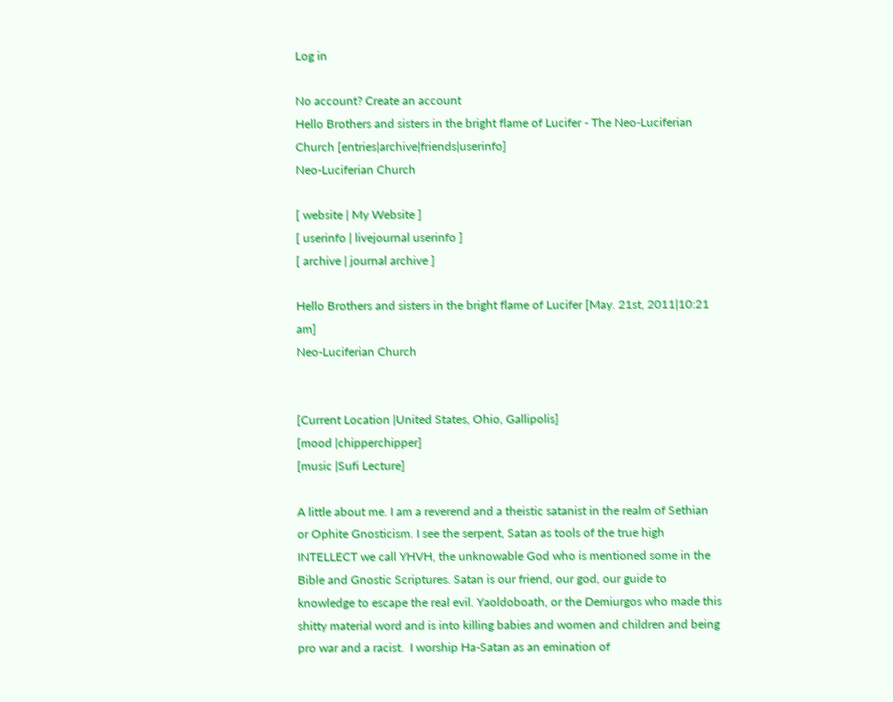Log in

No account? Create an account
Hello Brothers and sisters in the bright flame of Lucifer - The Neo-Luciferian Church [entries|archive|friends|userinfo]
Neo-Luciferian Church

[ website | My Website ]
[ userinfo | livejournal userinfo ]
[ archive | journal archive ]

Hello Brothers and sisters in the bright flame of Lucifer [May. 21st, 2011|10:21 am]
Neo-Luciferian Church


[Current Location |United States, Ohio, Gallipolis]
[mood |chipperchipper]
[music |Sufi Lecture]

A little about me. I am a reverend and a theistic satanist in the realm of Sethian or Ophite Gnosticism. I see the serpent, Satan as tools of the true high INTELLECT we call YHVH, the unknowable God who is mentioned some in the Bible and Gnostic Scriptures. Satan is our friend, our god, our guide to knowledge to escape the real evil. Yaoldoboath, or the Demiurgos who made this shitty material word and is into killing babies and women and children and being pro war and a racist.  I worship Ha-Satan as an emination of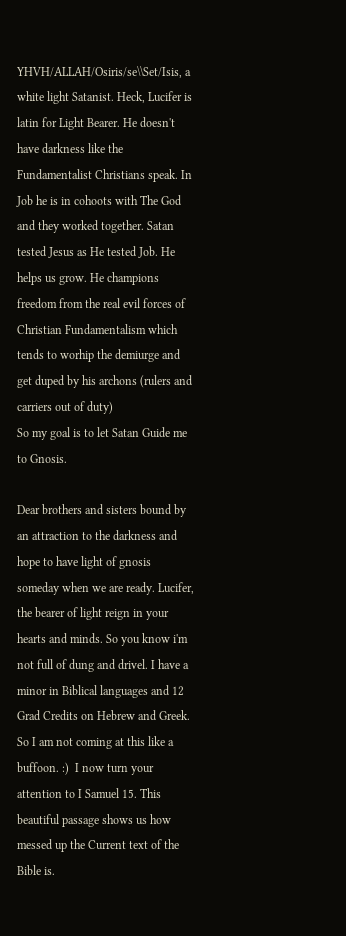YHVH/ALLAH/Osiris/se\\Set/Isis, a white light Satanist. Heck, Lucifer is latin for Light Bearer. He doesn't have darkness like the Fundamentalist Christians speak. In Job he is in cohoots with The God and they worked together. Satan tested Jesus as He tested Job. He helps us grow. He champions freedom from the real evil forces of Christian Fundamentalism which tends to worhip the demiurge and get duped by his archons (rulers and carriers out of duty)
So my goal is to let Satan Guide me to Gnosis.

Dear brothers and sisters bound by an attraction to the darkness and hope to have light of gnosis someday when we are ready. Lucifer, the bearer of light reign in your hearts and minds. So you know i'm not full of dung and drivel. I have a minor in Biblical languages and 12 Grad Credits on Hebrew and Greek. So I am not coming at this like a buffoon. :)  I now turn your attention to I Samuel 15. This beautiful passage shows us how messed up the Current text of the Bible is.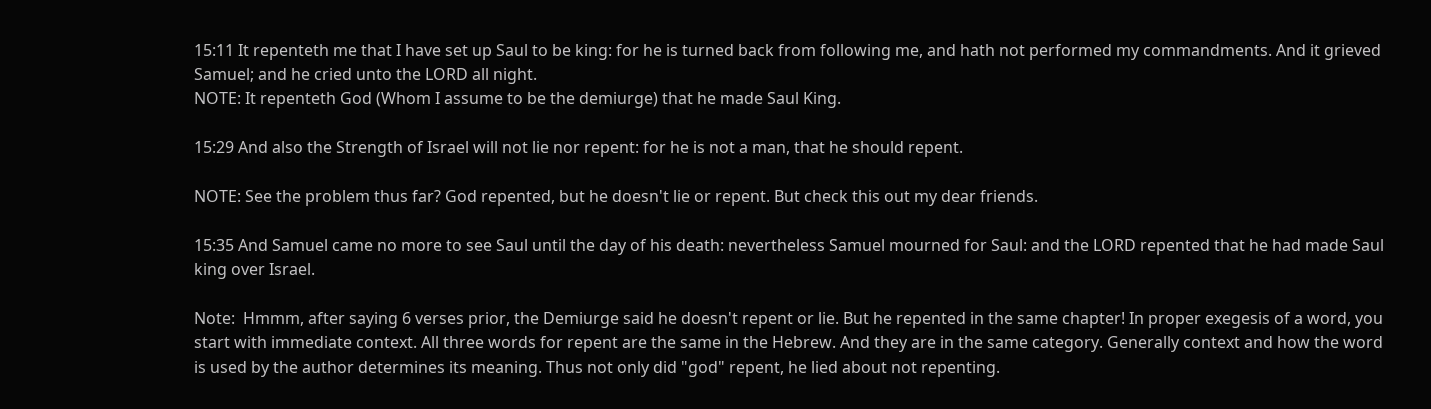15:11 It repenteth me that I have set up Saul to be king: for he is turned back from following me, and hath not performed my commandments. And it grieved Samuel; and he cried unto the LORD all night.
NOTE: It repenteth God (Whom I assume to be the demiurge) that he made Saul King.

15:29 And also the Strength of Israel will not lie nor repent: for he is not a man, that he should repent.

NOTE: See the problem thus far? God repented, but he doesn't lie or repent. But check this out my dear friends.

15:35 And Samuel came no more to see Saul until the day of his death: nevertheless Samuel mourned for Saul: and the LORD repented that he had made Saul king over Israel.

Note:  Hmmm, after saying 6 verses prior, the Demiurge said he doesn't repent or lie. But he repented in the same chapter! In proper exegesis of a word, you start with immediate context. All three words for repent are the same in the Hebrew. And they are in the same category. Generally context and how the word is used by the author determines its meaning. Thus not only did "god" repent, he lied about not repenting.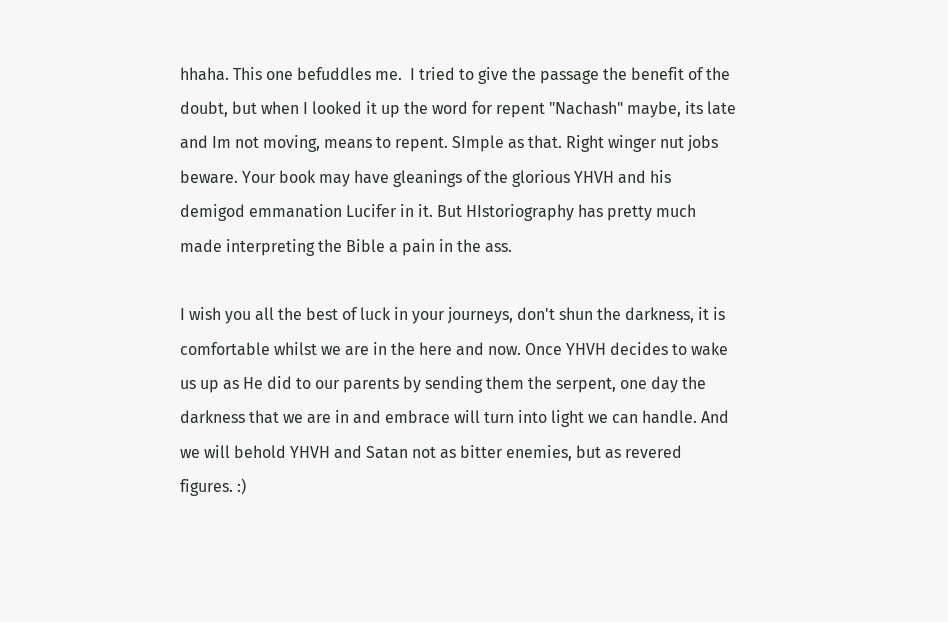hhaha. This one befuddles me.  I tried to give the passage the benefit of the doubt, but when I looked it up the word for repent "Nachash" maybe, its late and Im not moving, means to repent. SImple as that. Right winger nut jobs beware. Your book may have gleanings of the glorious YHVH and his demigod emmanation Lucifer in it. But HIstoriography has pretty much made interpreting the Bible a pain in the ass.

I wish you all the best of luck in your journeys, don't shun the darkness, it is comfortable whilst we are in the here and now. Once YHVH decides to wake us up as He did to our parents by sending them the serpent, one day the darkness that we are in and embrace will turn into light we can handle. And we will behold YHVH and Satan not as bitter enemies, but as revered figures. :)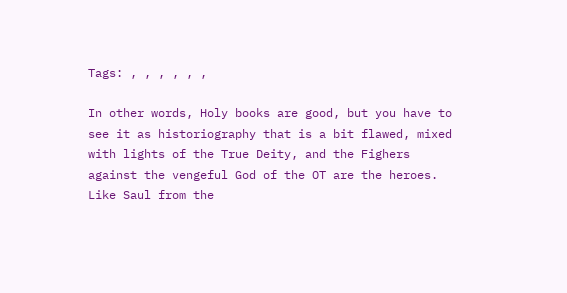Tags: , , , , , ,

In other words, Holy books are good, but you have to see it as historiography that is a bit flawed, mixed with lights of the True Deity, and the Fighers against the vengeful God of the OT are the heroes. Like Saul from the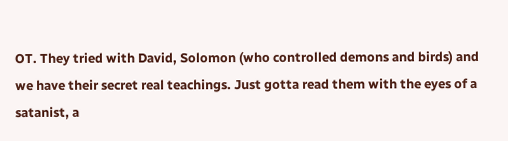OT. They tried with David, Solomon (who controlled demons and birds) and we have their secret real teachings. Just gotta read them with the eyes of a satanist, a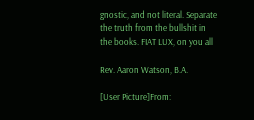gnostic, and not literal. Separate the truth from the bullshit in the books. FIAT LUX, on you all

Rev. Aaron Watson, B.A.

[User Picture]From: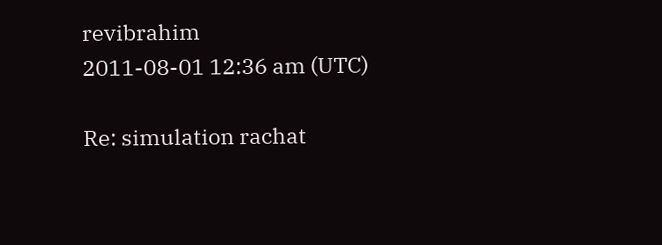revibrahim
2011-08-01 12:36 am (UTC)

Re: simulation rachat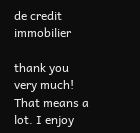de credit immobilier

thank you very much! That means a lot. I enjoy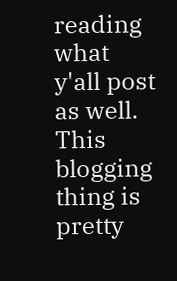reading what y'all post as well. This blogging thing is pretty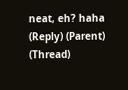neat, eh? haha
(Reply) (Parent) (Thread)